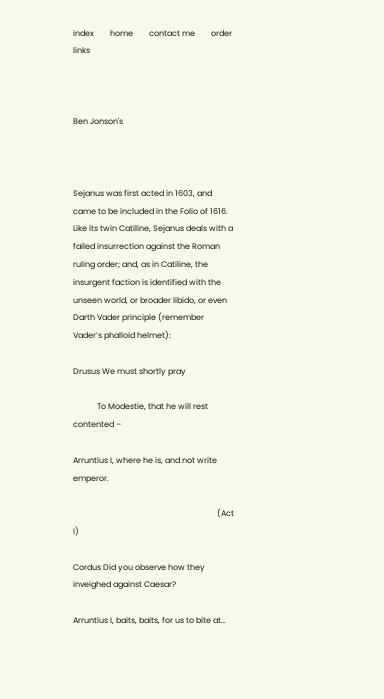index        home        contact me        order        links



Ben Jonson's



Sejanus was first acted in 1603, and came to be included in the Folio of 1616. Like its twin Catiline, Sejanus deals with a failed insurrection against the Roman ruling order; and, as in Catiline, the insurgent faction is identified with the unseen world, or broader libido, or even Darth Vader principle (remember Vader’s phalloid helmet):

Drusus We must shortly pray

            To Modestie, that he will rest contented –

Arruntius I, where he is, and not write emperor.

                                                                        (Act I)

Cordus Did you observe how they inveighed against Caesar?

Arruntius I, baits, baits, for us to bite at…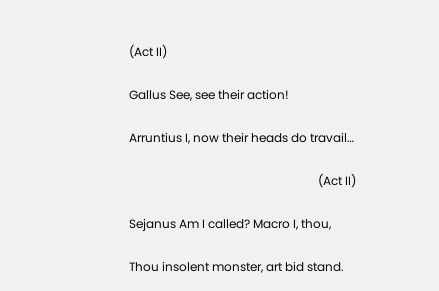(Act II)

Gallus See, see their action!

Arruntius I, now their heads do travail…

                                                               (Act II)

Sejanus Am I called? Macro I, thou,

Thou insolent monster, art bid stand.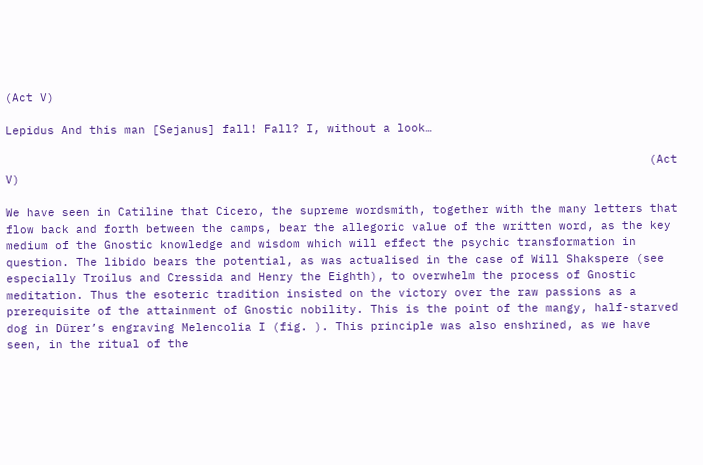(Act V)

Lepidus And this man [Sejanus] fall! Fall? I, without a look…

                                                                                            (Act V)

We have seen in Catiline that Cicero, the supreme wordsmith, together with the many letters that flow back and forth between the camps, bear the allegoric value of the written word, as the key medium of the Gnostic knowledge and wisdom which will effect the psychic transformation in question. The libido bears the potential, as was actualised in the case of Will Shakspere (see especially Troilus and Cressida and Henry the Eighth), to overwhelm the process of Gnostic meditation. Thus the esoteric tradition insisted on the victory over the raw passions as a prerequisite of the attainment of Gnostic nobility. This is the point of the mangy, half-starved dog in Dürer’s engraving Melencolia I (fig. ). This principle was also enshrined, as we have seen, in the ritual of the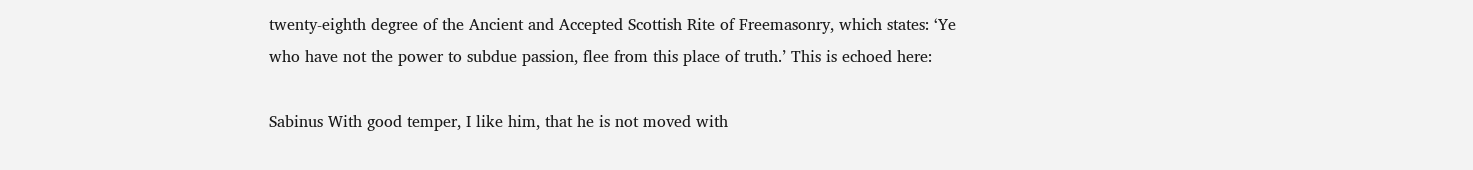twenty-eighth degree of the Ancient and Accepted Scottish Rite of Freemasonry, which states: ‘Ye who have not the power to subdue passion, flee from this place of truth.’ This is echoed here:

Sabinus With good temper, I like him, that he is not moved with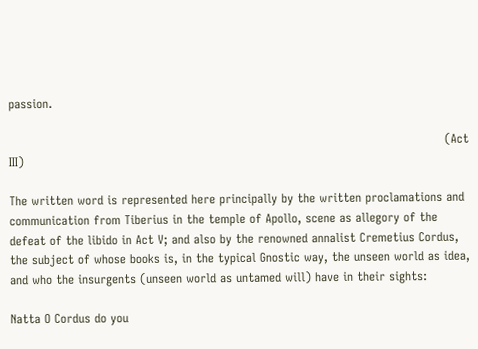passion.

                                                                                                             (Act III)

The written word is represented here principally by the written proclamations and communication from Tiberius in the temple of Apollo, scene as allegory of the defeat of the libido in Act V; and also by the renowned annalist Cremetius Cordus, the subject of whose books is, in the typical Gnostic way, the unseen world as idea, and who the insurgents (unseen world as untamed will) have in their sights:

Natta O Cordus do you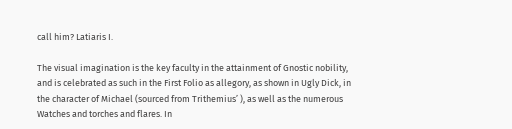call him? Latiaris I.

The visual imagination is the key faculty in the attainment of Gnostic nobility, and is celebrated as such in the First Folio as allegory, as shown in Ugly Dick, in the character of Michael (sourced from Trithemius’ ), as well as the numerous Watches and torches and flares. In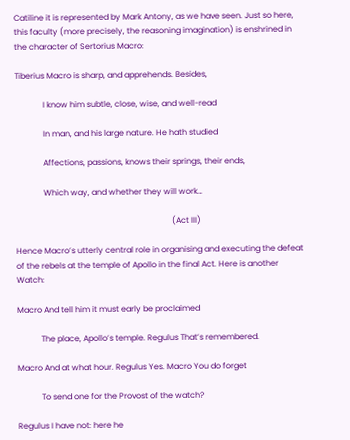Catiline it is represented by Mark Antony, as we have seen. Just so here, this faculty (more precisely, the reasoning imagination) is enshrined in the character of Sertorius Macro:

Tiberius Macro is sharp, and apprehends. Besides,

              I know him subtle, close, wise, and well-read

              In man, and his large nature. He hath studied

              Affections, passions, knows their springs, their ends,

              Which way, and whether they will work…

                                                                              (Act III)

Hence Macro’s utterly central role in organising and executing the defeat of the rebels at the temple of Apollo in the final Act. Here is another Watch:

Macro And tell him it must early be proclaimed

            The place, Apollo’s temple. Regulus That’s remembered.

Macro And at what hour. Regulus Yes. Macro You do forget

            To send one for the Provost of the watch?

Regulus I have not: here he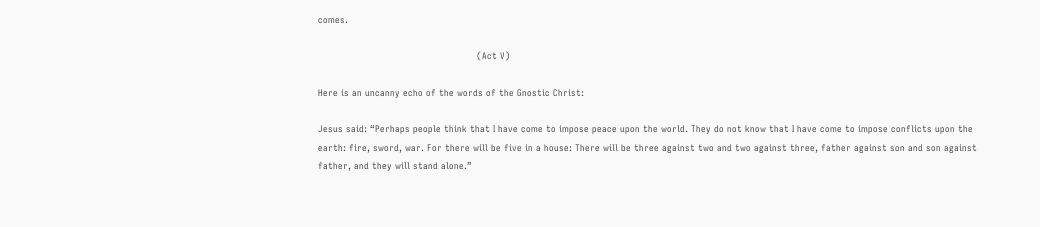comes.

                                                     (Act V)

Here is an uncanny echo of the words of the Gnostic Christ:

Jesus said: “Perhaps people think that I have come to impose peace upon the world. They do not know that I have come to impose conflicts upon the earth: fire, sword, war. For there will be five in a house: There will be three against two and two against three, father against son and son against father, and they will stand alone.”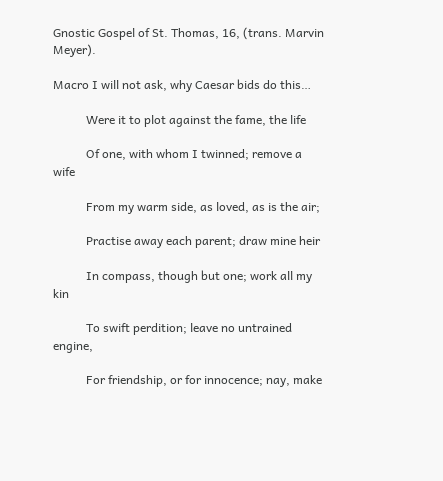Gnostic Gospel of St. Thomas, 16, (trans. Marvin Meyer).

Macro I will not ask, why Caesar bids do this…

           Were it to plot against the fame, the life

           Of one, with whom I twinned; remove a wife

           From my warm side, as loved, as is the air;

           Practise away each parent; draw mine heir

           In compass, though but one; work all my kin

           To swift perdition; leave no untrained engine,

           For friendship, or for innocence; nay, make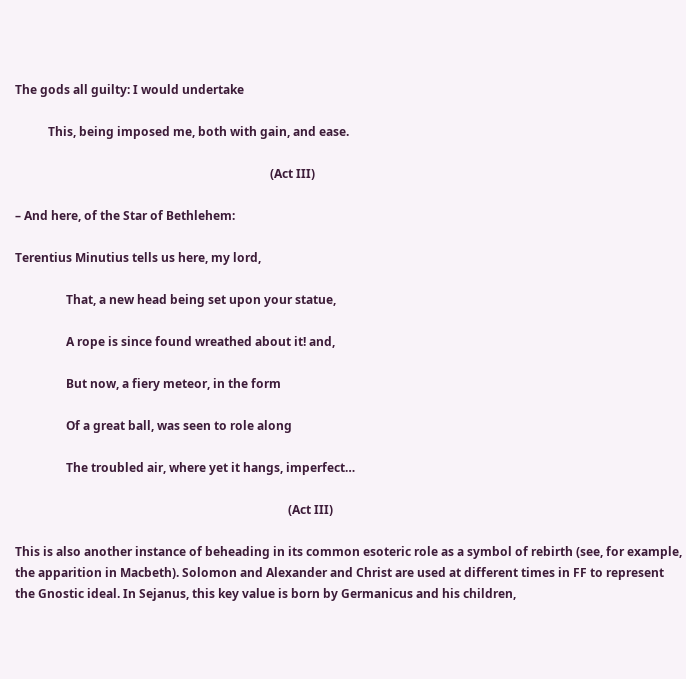The gods all guilty: I would undertake

           This, being imposed me, both with gain, and ease.

                                                                                     (Act III)

– And here, of the Star of Bethlehem:

Terentius Minutius tells us here, my lord,

                 That, a new head being set upon your statue,

                 A rope is since found wreathed about it! and,

                 But now, a fiery meteor, in the form

                 Of a great ball, was seen to role along

                 The troubled air, where yet it hangs, imperfect…

                                                                                           (Act III)

This is also another instance of beheading in its common esoteric role as a symbol of rebirth (see, for example, the apparition in Macbeth). Solomon and Alexander and Christ are used at different times in FF to represent the Gnostic ideal. In Sejanus, this key value is born by Germanicus and his children,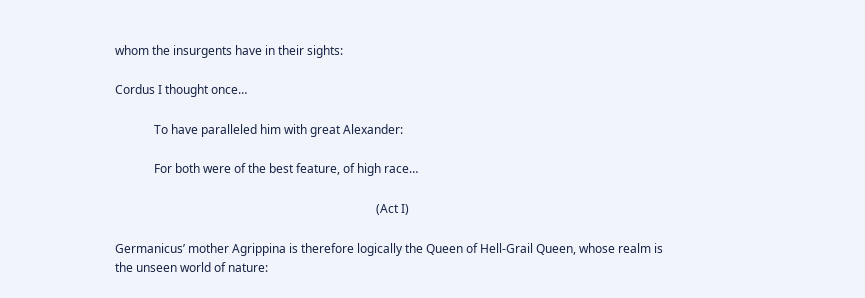whom the insurgents have in their sights:

Cordus I thought once…

             To have paralleled him with great Alexander:

             For both were of the best feature, of high race…

                                                                                       (Act I)

Germanicus’ mother Agrippina is therefore logically the Queen of Hell-Grail Queen, whose realm is the unseen world of nature: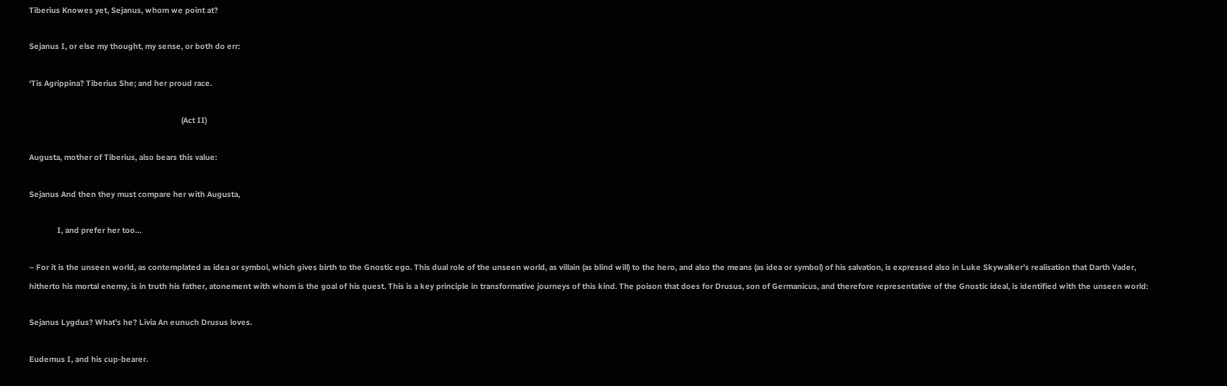Tiberius Knowes yet, Sejanus, whom we point at?

Sejanus I, or else my thought, my sense, or both do err:

‘Tis Agrippina? Tiberius She; and her proud race.

                                                                            (Act II)

Augusta, mother of Tiberius, also bears this value:

Sejanus And then they must compare her with Augusta,

              I, and prefer her too…

– For it is the unseen world, as contemplated as idea or symbol, which gives birth to the Gnostic ego. This dual role of the unseen world, as villain (as blind will) to the hero, and also the means (as idea or symbol) of his salvation, is expressed also in Luke Skywalker’s realisation that Darth Vader, hitherto his mortal enemy, is in truth his father, atonement with whom is the goal of his quest. This is a key principle in transformative journeys of this kind. The poison that does for Drusus, son of Germanicus, and therefore representative of the Gnostic ideal, is identified with the unseen world:

Sejanus Lygdus? What’s he? Livia An eunuch Drusus loves.

Eudemus I, and his cup-bearer.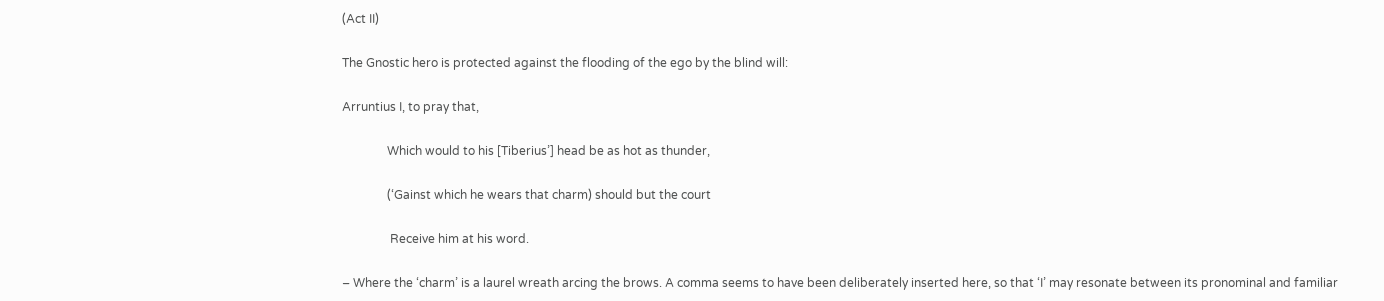(Act II)

The Gnostic hero is protected against the flooding of the ego by the blind will:

Arruntius I, to pray that,

               Which would to his [Tiberius’] head be as hot as thunder,

               (‘Gainst which he wears that charm) should but the court

                Receive him at his word.

– Where the ‘charm’ is a laurel wreath arcing the brows. A comma seems to have been deliberately inserted here, so that ‘I’ may resonate between its pronominal and familiar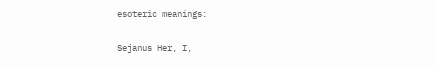esoteric meanings:

Sejanus Her, I,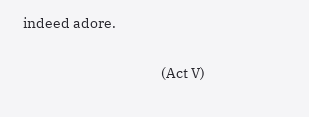indeed adore.

                                              (Act V)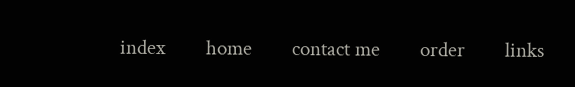index        home        contact me        order        links